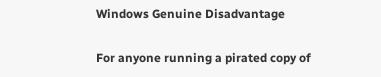Windows Genuine Disadvantage

For anyone running a pirated copy of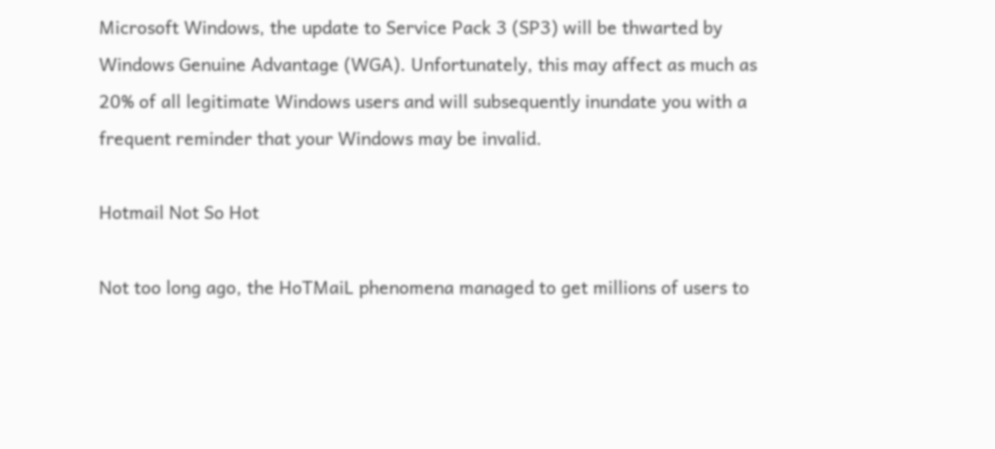Microsoft Windows, the update to Service Pack 3 (SP3) will be thwarted by Windows Genuine Advantage (WGA). Unfortunately, this may affect as much as 20% of all legitimate Windows users and will subsequently inundate you with a frequent reminder that your Windows may be invalid.

Hotmail Not So Hot

Not too long ago, the HoTMaiL phenomena managed to get millions of users to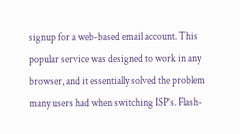signup for a web-based email account. This popular service was designed to work in any browser, and it essentially solved the problem many users had when switching ISP’s. Flash-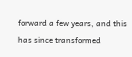forward a few years, and this has since transformed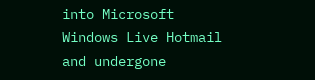into Microsoft Windows Live Hotmail and undergone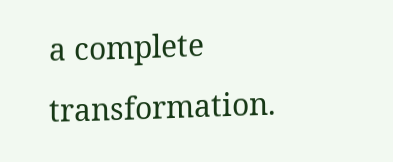a complete transformation.